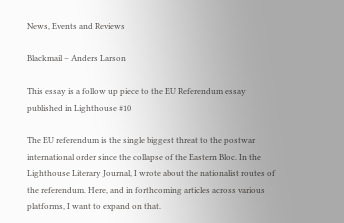News, Events and Reviews

Blackmail – Anders Larson

This essay is a follow up piece to the EU Referendum essay published in Lighthouse #10

The EU referendum is the single biggest threat to the postwar international order since the collapse of the Eastern Bloc. In the Lighthouse Literary Journal, I wrote about the nationalist routes of the referendum. Here, and in forthcoming articles across various platforms, I want to expand on that.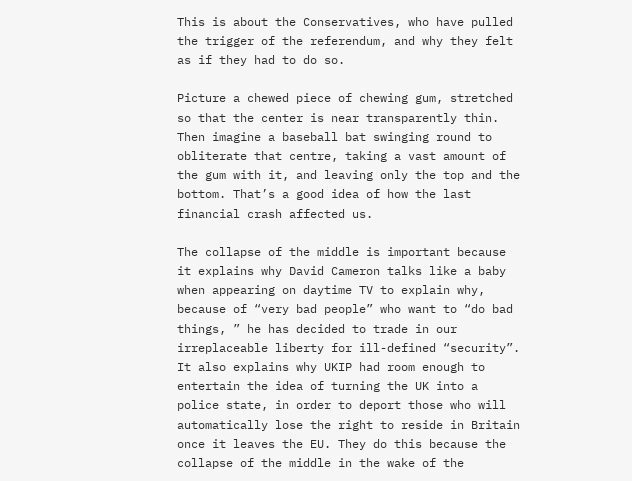This is about the Conservatives, who have pulled the trigger of the referendum, and why they felt as if they had to do so.

Picture a chewed piece of chewing gum, stretched so that the center is near transparently thin. Then imagine a baseball bat swinging round to obliterate that centre, taking a vast amount of the gum with it, and leaving only the top and the bottom. That’s a good idea of how the last financial crash affected us.

The collapse of the middle is important because it explains why David Cameron talks like a baby when appearing on daytime TV to explain why, because of “very bad people” who want to “do bad things, ” he has decided to trade in our irreplaceable liberty for ill-defined “security”. It also explains why UKIP had room enough to entertain the idea of turning the UK into a police state, in order to deport those who will automatically lose the right to reside in Britain once it leaves the EU. They do this because the collapse of the middle in the wake of the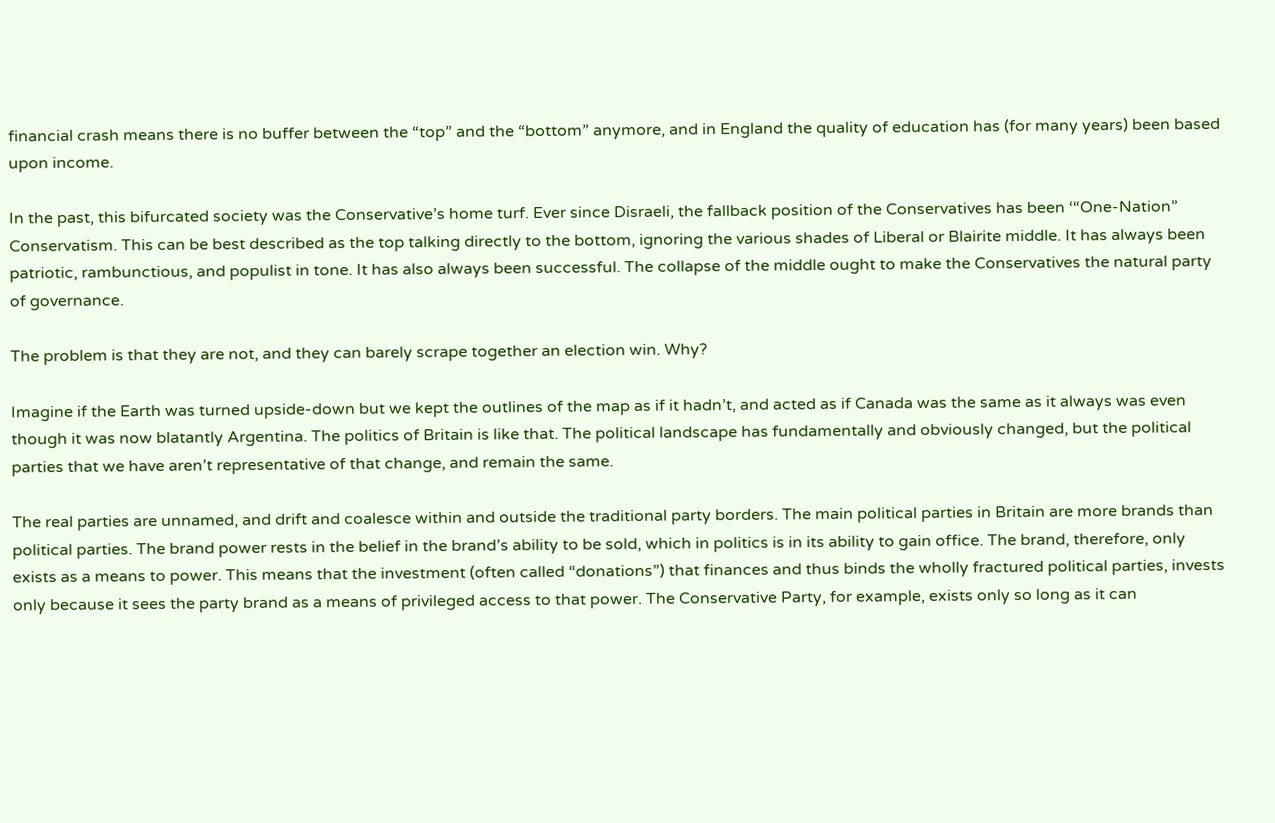financial crash means there is no buffer between the “top” and the “bottom” anymore, and in England the quality of education has (for many years) been based upon income.

In the past, this bifurcated society was the Conservative’s home turf. Ever since Disraeli, the fallback position of the Conservatives has been ‘“One-Nation” Conservatism. This can be best described as the top talking directly to the bottom, ignoring the various shades of Liberal or Blairite middle. It has always been patriotic, rambunctious, and populist in tone. It has also always been successful. The collapse of the middle ought to make the Conservatives the natural party of governance.

The problem is that they are not, and they can barely scrape together an election win. Why?

Imagine if the Earth was turned upside-down but we kept the outlines of the map as if it hadn’t, and acted as if Canada was the same as it always was even though it was now blatantly Argentina. The politics of Britain is like that. The political landscape has fundamentally and obviously changed, but the political parties that we have aren’t representative of that change, and remain the same.

The real parties are unnamed, and drift and coalesce within and outside the traditional party borders. The main political parties in Britain are more brands than political parties. The brand power rests in the belief in the brand’s ability to be sold, which in politics is in its ability to gain office. The brand, therefore, only exists as a means to power. This means that the investment (often called “donations”) that finances and thus binds the wholly fractured political parties, invests only because it sees the party brand as a means of privileged access to that power. The Conservative Party, for example, exists only so long as it can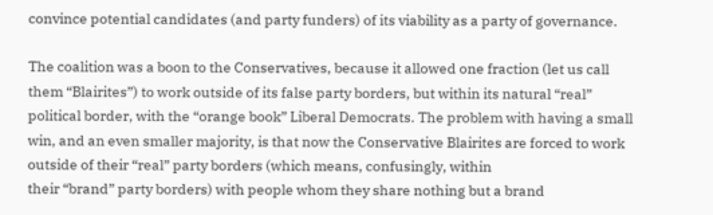convince potential candidates (and party funders) of its viability as a party of governance.

The coalition was a boon to the Conservatives, because it allowed one fraction (let us call them “Blairites”) to work outside of its false party borders, but within its natural “real” political border, with the “orange book” Liberal Democrats. The problem with having a small win, and an even smaller majority, is that now the Conservative Blairites are forced to work outside of their “real” party borders (which means, confusingly, within
their “brand” party borders) with people whom they share nothing but a brand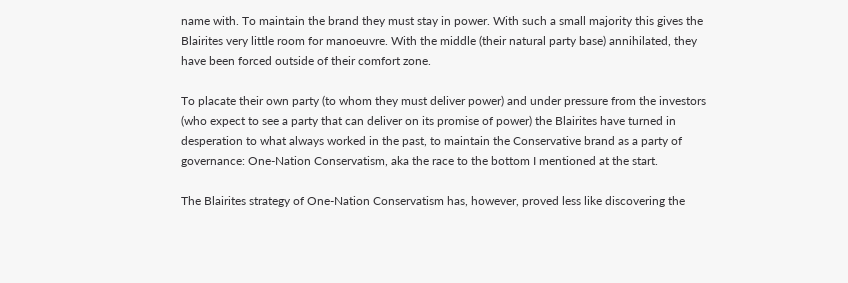name with. To maintain the brand they must stay in power. With such a small majority this gives the Blairites very little room for manoeuvre. With the middle (their natural party base) annihilated, they have been forced outside of their comfort zone.

To placate their own party (to whom they must deliver power) and under pressure from the investors (who expect to see a party that can deliver on its promise of power) the Blairites have turned in desperation to what always worked in the past, to maintain the Conservative brand as a party of governance: One-Nation Conservatism, aka the race to the bottom I mentioned at the start.

The Blairites strategy of One-Nation Conservatism has, however, proved less like discovering the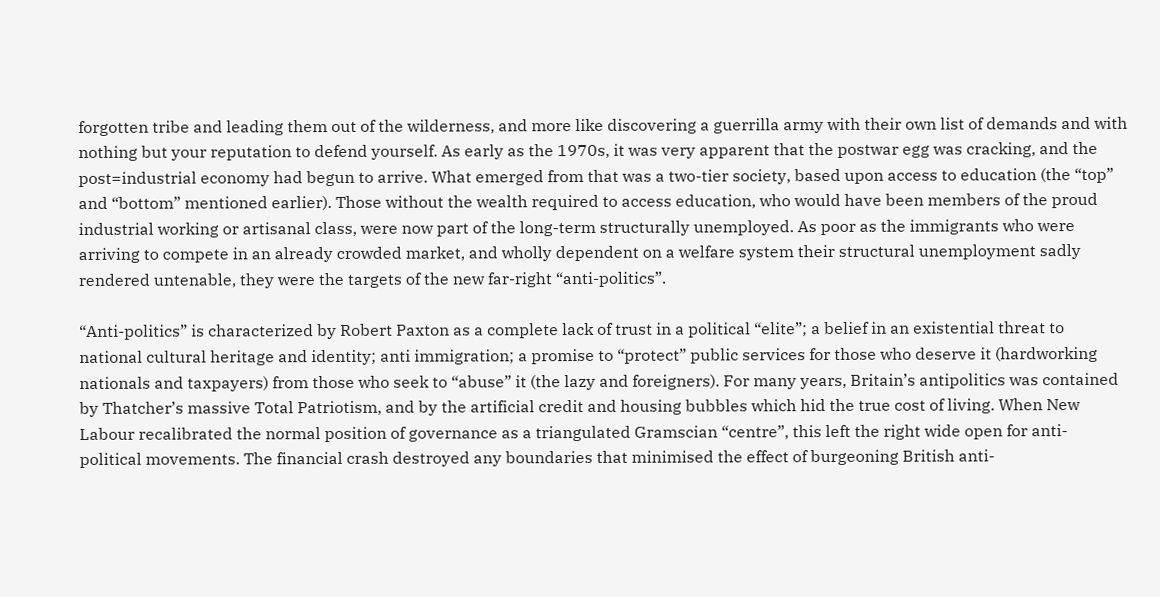forgotten tribe and leading them out of the wilderness, and more like discovering a guerrilla army with their own list of demands and with nothing but your reputation to defend yourself. As early as the 1970s, it was very apparent that the postwar egg was cracking, and the post=industrial economy had begun to arrive. What emerged from that was a two-tier society, based upon access to education (the “top” and “bottom” mentioned earlier). Those without the wealth required to access education, who would have been members of the proud industrial working or artisanal class, were now part of the long-term structurally unemployed. As poor as the immigrants who were arriving to compete in an already crowded market, and wholly dependent on a welfare system their structural unemployment sadly rendered untenable, they were the targets of the new far-right “anti-politics”.

“Anti-politics” is characterized by Robert Paxton as a complete lack of trust in a political “elite”; a belief in an existential threat to national cultural heritage and identity; anti immigration; a promise to “protect” public services for those who deserve it (hardworking nationals and taxpayers) from those who seek to “abuse” it (the lazy and foreigners). For many years, Britain’s antipolitics was contained by Thatcher’s massive Total Patriotism, and by the artificial credit and housing bubbles which hid the true cost of living. When New Labour recalibrated the normal position of governance as a triangulated Gramscian “centre”, this left the right wide open for anti-political movements. The financial crash destroyed any boundaries that minimised the effect of burgeoning British anti-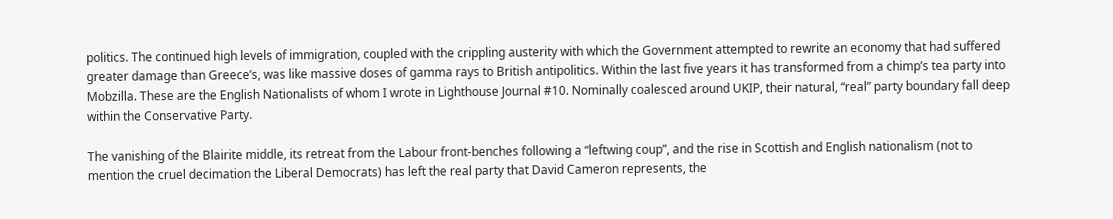politics. The continued high levels of immigration, coupled with the crippling austerity with which the Government attempted to rewrite an economy that had suffered greater damage than Greece’s, was like massive doses of gamma rays to British antipolitics. Within the last five years it has transformed from a chimp’s tea party into Mobzilla. These are the English Nationalists of whom I wrote in Lighthouse Journal #10. Nominally coalesced around UKIP, their natural, “real” party boundary fall deep within the Conservative Party.

The vanishing of the Blairite middle, its retreat from the Labour front-benches following a “leftwing coup”, and the rise in Scottish and English nationalism (not to mention the cruel decimation the Liberal Democrats) has left the real party that David Cameron represents, the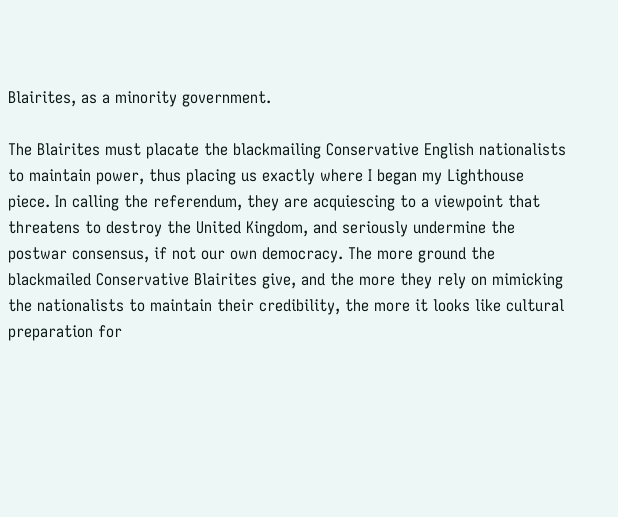Blairites, as a minority government.

The Blairites must placate the blackmailing Conservative English nationalists to maintain power, thus placing us exactly where I began my Lighthouse piece. In calling the referendum, they are acquiescing to a viewpoint that threatens to destroy the United Kingdom, and seriously undermine the postwar consensus, if not our own democracy. The more ground the blackmailed Conservative Blairites give, and the more they rely on mimicking the nationalists to maintain their credibility, the more it looks like cultural preparation for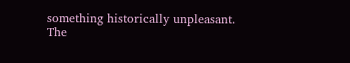something historically unpleasant. The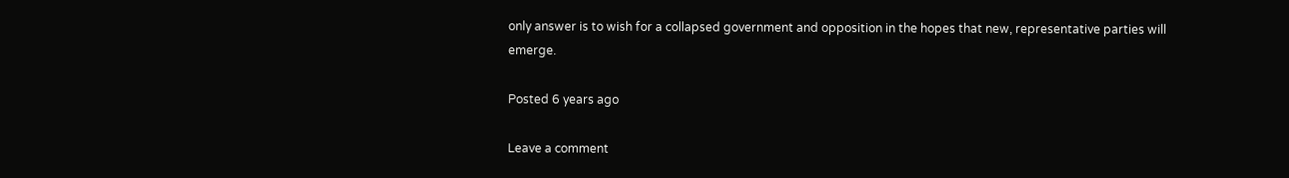only answer is to wish for a collapsed government and opposition in the hopes that new, representative parties will emerge.

Posted 6 years ago

Leave a comment